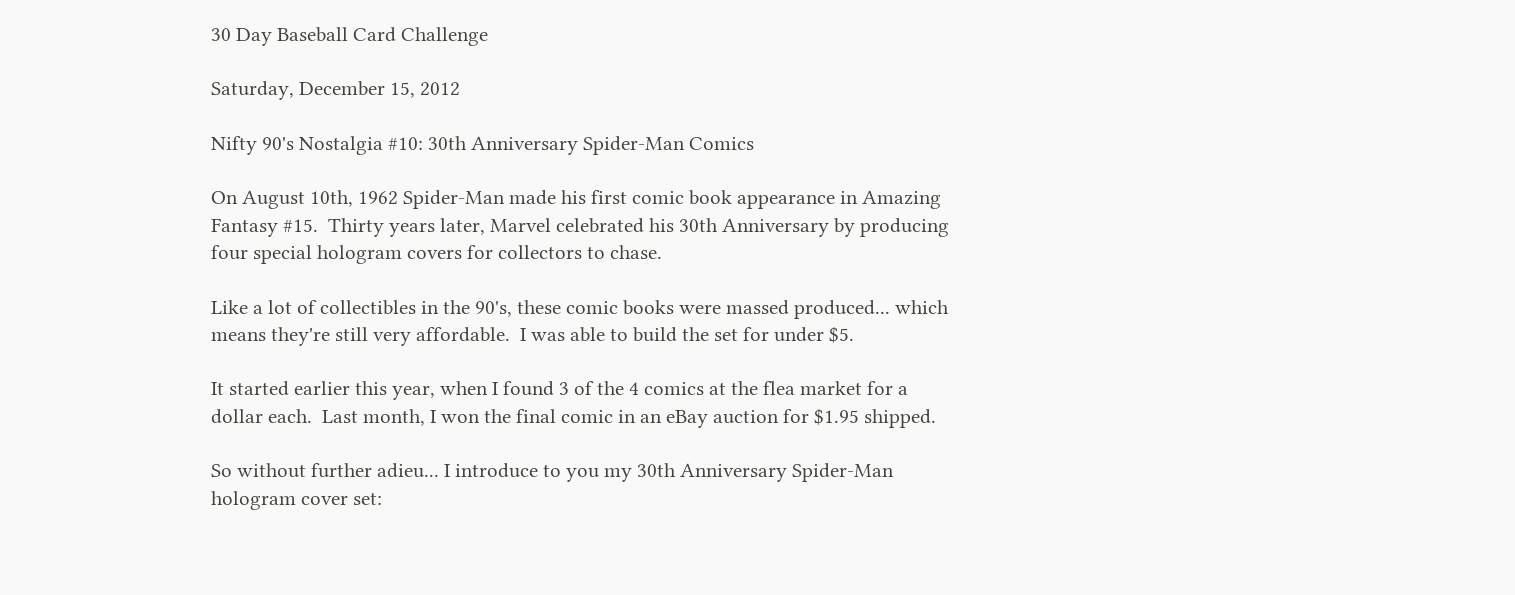30 Day Baseball Card Challenge

Saturday, December 15, 2012

Nifty 90's Nostalgia #10: 30th Anniversary Spider-Man Comics

On August 10th, 1962 Spider-Man made his first comic book appearance in Amazing Fantasy #15.  Thirty years later, Marvel celebrated his 30th Anniversary by producing four special hologram covers for collectors to chase.

Like a lot of collectibles in the 90's, these comic books were massed produced... which means they're still very affordable.  I was able to build the set for under $5.

It started earlier this year, when I found 3 of the 4 comics at the flea market for a dollar each.  Last month, I won the final comic in an eBay auction for $1.95 shipped.

So without further adieu... I introduce to you my 30th Anniversary Spider-Man hologram cover set: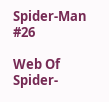Spider-Man #26

Web Of Spider-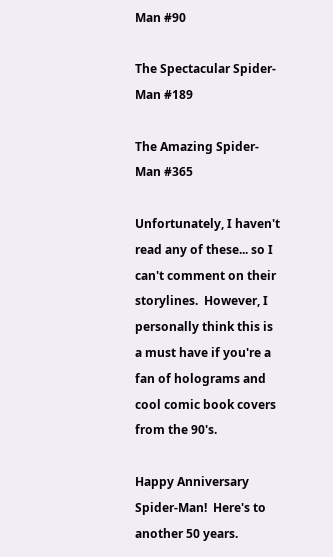Man #90

The Spectacular Spider-Man #189

The Amazing Spider-Man #365

Unfortunately, I haven't read any of these... so I can't comment on their storylines.  However, I personally think this is a must have if you're a fan of holograms and cool comic book covers from the 90's.

Happy Anniversary Spider-Man!  Here's to another 50 years.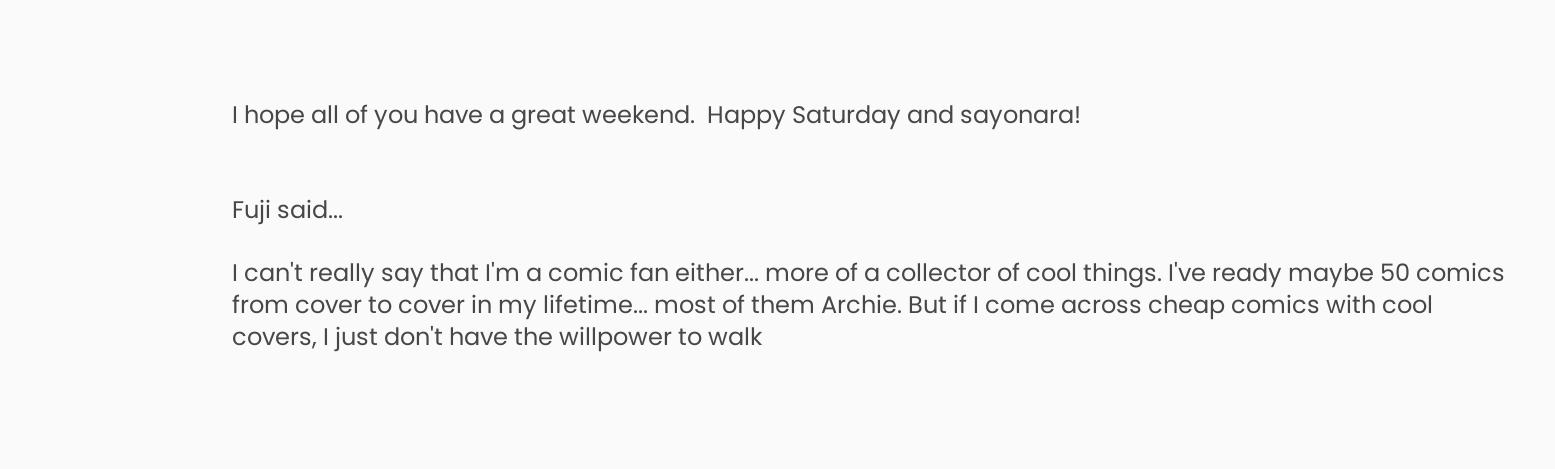I hope all of you have a great weekend.  Happy Saturday and sayonara!


Fuji said...

I can't really say that I'm a comic fan either... more of a collector of cool things. I've ready maybe 50 comics from cover to cover in my lifetime... most of them Archie. But if I come across cheap comics with cool covers, I just don't have the willpower to walk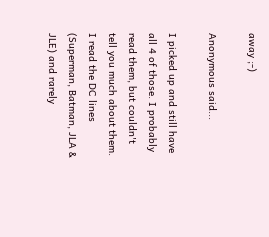away ;-)

Anonymous said...

I picked up and still have all 4 of those. I probably read them, but couldn't tell you much about them. I read the DC lines (Superman, Batman, JLA & JLE) and rarely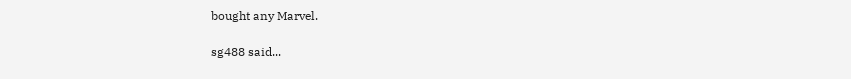bought any Marvel.

sg488 said...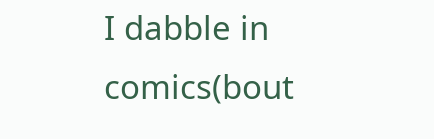I dabble in comics(bout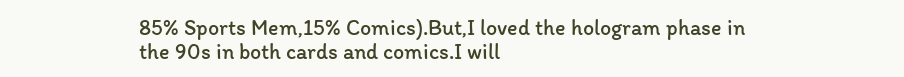85% Sports Mem,15% Comics).But,I loved the hologram phase in the 90s in both cards and comics.I will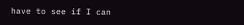have to see if I can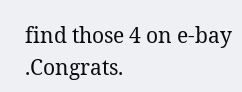find those 4 on e-bay .Congrats.